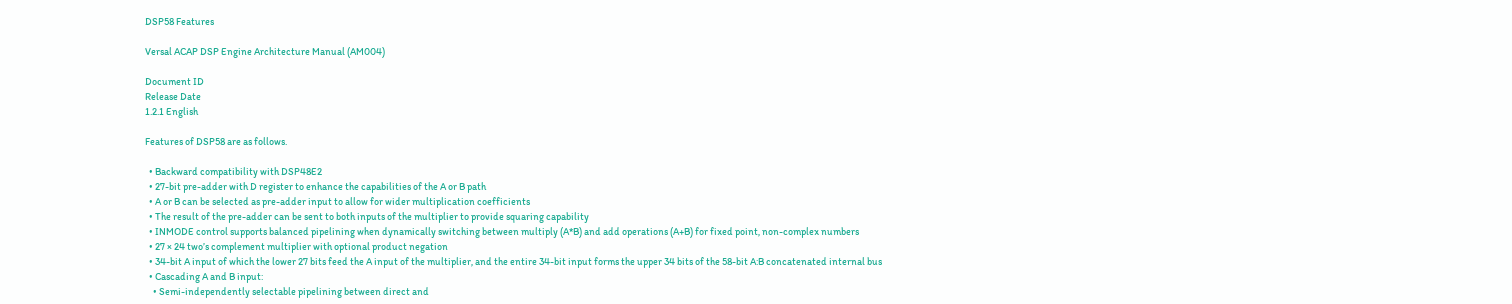DSP58 Features

Versal ACAP DSP Engine Architecture Manual (AM004)

Document ID
Release Date
1.2.1 English

Features of DSP58 are as follows.

  • Backward compatibility with DSP48E2
  • 27-bit pre-adder with D register to enhance the capabilities of the A or B path
  • A or B can be selected as pre-adder input to allow for wider multiplication coefficients
  • The result of the pre-adder can be sent to both inputs of the multiplier to provide squaring capability
  • INMODE control supports balanced pipelining when dynamically switching between multiply (A*B) and add operations (A+B) for fixed point, non-complex numbers
  • 27 × 24 two’s complement multiplier with optional product negation
  • 34-bit A input of which the lower 27 bits feed the A input of the multiplier, and the entire 34-bit input forms the upper 34 bits of the 58-bit A:B concatenated internal bus
  • Cascading A and B input:
    • Semi-independently selectable pipelining between direct and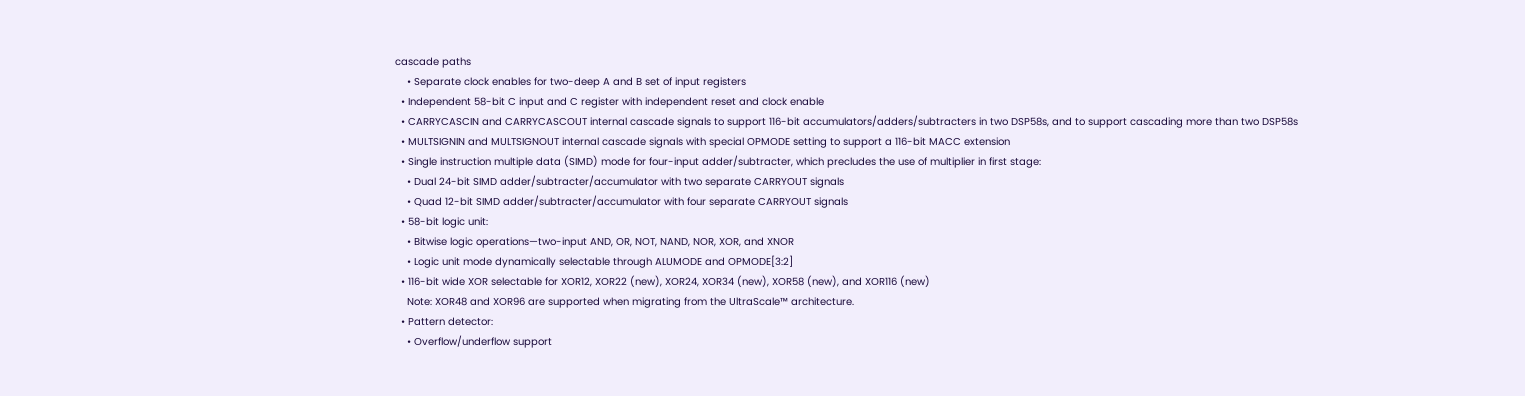cascade paths
    • Separate clock enables for two-deep A and B set of input registers
  • Independent 58-bit C input and C register with independent reset and clock enable
  • CARRYCASCIN and CARRYCASCOUT internal cascade signals to support 116-bit accumulators/adders/subtracters in two DSP58s, and to support cascading more than two DSP58s
  • MULTSIGNIN and MULTSIGNOUT internal cascade signals with special OPMODE setting to support a 116-bit MACC extension
  • Single instruction multiple data (SIMD) mode for four-input adder/subtracter, which precludes the use of multiplier in first stage:
    • Dual 24-bit SIMD adder/subtracter/accumulator with two separate CARRYOUT signals
    • Quad 12-bit SIMD adder/subtracter/accumulator with four separate CARRYOUT signals
  • 58-bit logic unit:
    • Bitwise logic operations—two-input AND, OR, NOT, NAND, NOR, XOR, and XNOR
    • Logic unit mode dynamically selectable through ALUMODE and OPMODE[3:2]
  • 116-bit wide XOR selectable for XOR12, XOR22 (new), XOR24, XOR34 (new), XOR58 (new), and XOR116 (new)
    Note: XOR48 and XOR96 are supported when migrating from the UltraScale™ architecture.
  • Pattern detector:
    • Overflow/underflow support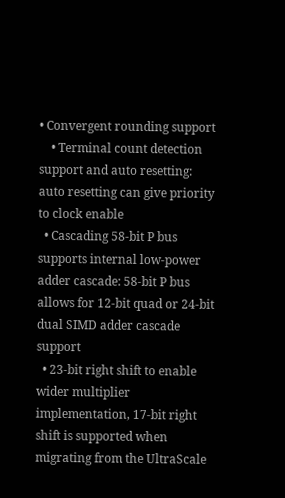• Convergent rounding support
    • Terminal count detection support and auto resetting: auto resetting can give priority to clock enable
  • Cascading 58-bit P bus supports internal low-power adder cascade: 58-bit P bus allows for 12-bit quad or 24-bit dual SIMD adder cascade support
  • 23-bit right shift to enable wider multiplier implementation, 17-bit right shift is supported when migrating from the UltraScale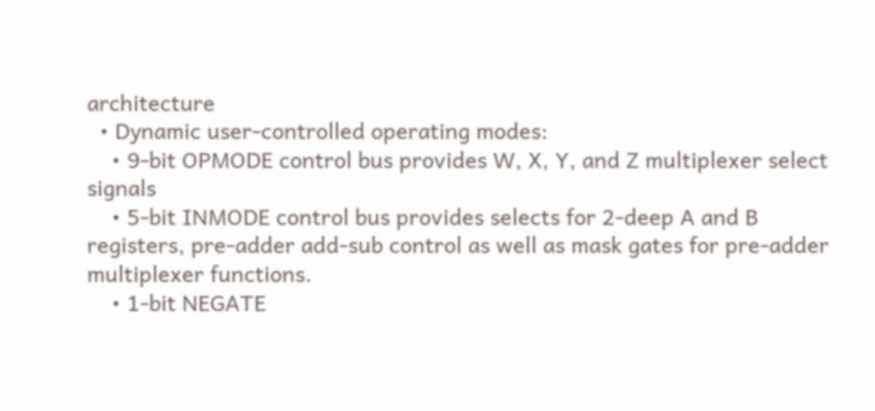architecture
  • Dynamic user-controlled operating modes:
    • 9-bit OPMODE control bus provides W, X, Y, and Z multiplexer select signals
    • 5-bit INMODE control bus provides selects for 2-deep A and B registers, pre-adder add-sub control as well as mask gates for pre-adder multiplexer functions.
    • 1-bit NEGATE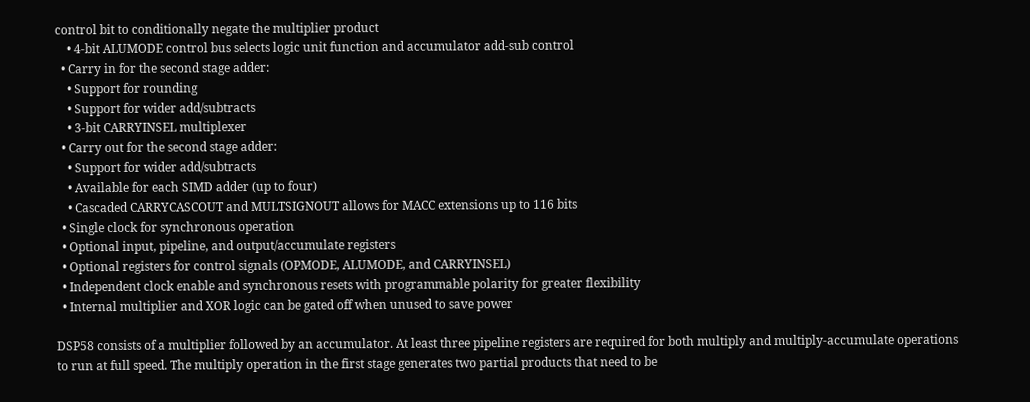control bit to conditionally negate the multiplier product
    • 4-bit ALUMODE control bus selects logic unit function and accumulator add-sub control
  • Carry in for the second stage adder:
    • Support for rounding
    • Support for wider add/subtracts
    • 3-bit CARRYINSEL multiplexer
  • Carry out for the second stage adder:
    • Support for wider add/subtracts
    • Available for each SIMD adder (up to four)
    • Cascaded CARRYCASCOUT and MULTSIGNOUT allows for MACC extensions up to 116 bits
  • Single clock for synchronous operation
  • Optional input, pipeline, and output/accumulate registers
  • Optional registers for control signals (OPMODE, ALUMODE, and CARRYINSEL)
  • Independent clock enable and synchronous resets with programmable polarity for greater flexibility
  • Internal multiplier and XOR logic can be gated off when unused to save power

DSP58 consists of a multiplier followed by an accumulator. At least three pipeline registers are required for both multiply and multiply-accumulate operations to run at full speed. The multiply operation in the first stage generates two partial products that need to be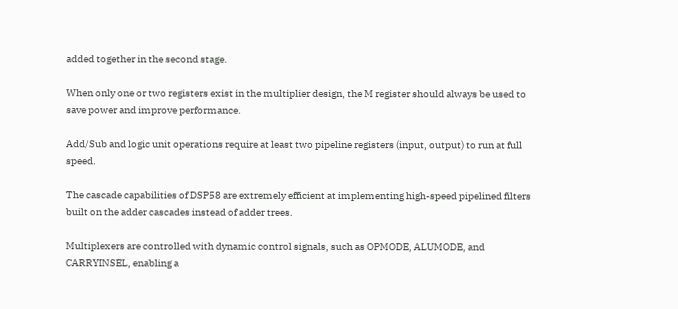added together in the second stage.

When only one or two registers exist in the multiplier design, the M register should always be used to save power and improve performance.

Add/Sub and logic unit operations require at least two pipeline registers (input, output) to run at full speed.

The cascade capabilities of DSP58 are extremely efficient at implementing high-speed pipelined filters built on the adder cascades instead of adder trees.

Multiplexers are controlled with dynamic control signals, such as OPMODE, ALUMODE, and CARRYINSEL, enabling a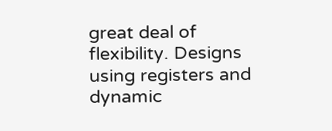great deal of flexibility. Designs using registers and dynamic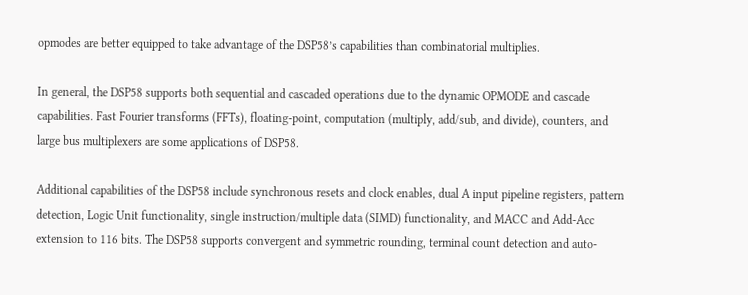opmodes are better equipped to take advantage of the DSP58’s capabilities than combinatorial multiplies.

In general, the DSP58 supports both sequential and cascaded operations due to the dynamic OPMODE and cascade capabilities. Fast Fourier transforms (FFTs), floating-point, computation (multiply, add/sub, and divide), counters, and large bus multiplexers are some applications of DSP58.

Additional capabilities of the DSP58 include synchronous resets and clock enables, dual A input pipeline registers, pattern detection, Logic Unit functionality, single instruction/multiple data (SIMD) functionality, and MACC and Add-Acc extension to 116 bits. The DSP58 supports convergent and symmetric rounding, terminal count detection and auto-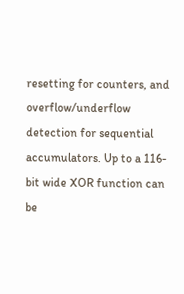resetting for counters, and overflow/underflow detection for sequential accumulators. Up to a 116-bit wide XOR function can be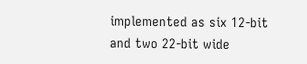implemented as six 12-bit and two 22-bit wide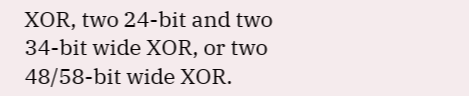XOR, two 24-bit and two 34-bit wide XOR, or two 48/58-bit wide XOR.